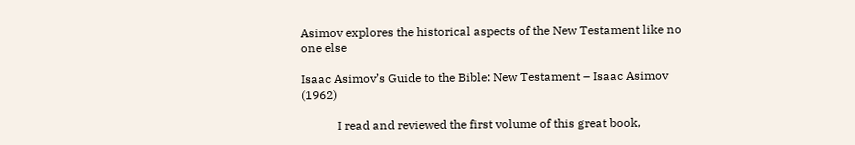Asimov explores the historical aspects of the New Testament like no one else

Isaac Asimov’s Guide to the Bible: New Testament – Isaac Asimov (1962)

            I read and reviewed the first volume of this great book,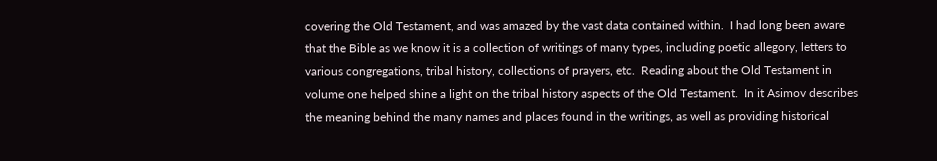covering the Old Testament, and was amazed by the vast data contained within.  I had long been aware that the Bible as we know it is a collection of writings of many types, including poetic allegory, letters to various congregations, tribal history, collections of prayers, etc.  Reading about the Old Testament in volume one helped shine a light on the tribal history aspects of the Old Testament.  In it Asimov describes the meaning behind the many names and places found in the writings, as well as providing historical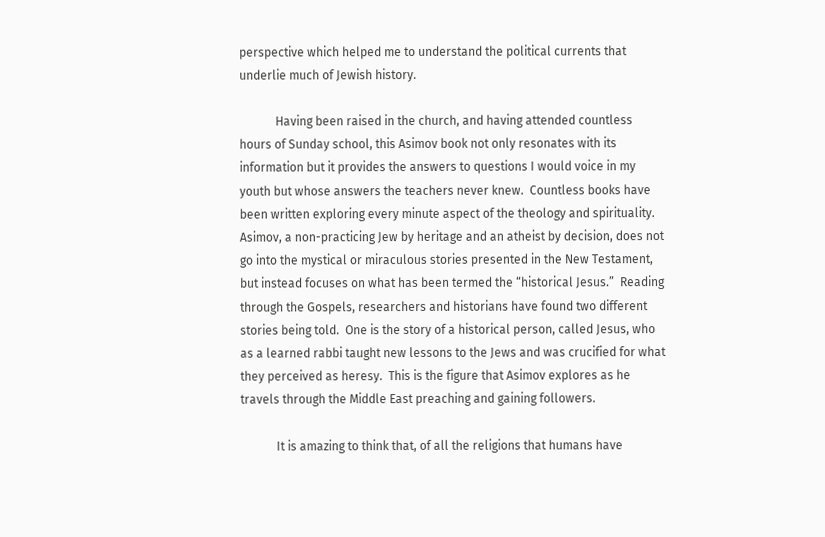perspective which helped me to understand the political currents that underlie much of Jewish history.

            Having been raised in the church, and having attended countless hours of Sunday school, this Asimov book not only resonates with its information but it provides the answers to questions I would voice in my youth but whose answers the teachers never knew.  Countless books have been written exploring every minute aspect of the theology and spirituality.  Asimov, a non-practicing Jew by heritage and an atheist by decision, does not go into the mystical or miraculous stories presented in the New Testament, but instead focuses on what has been termed the “historical Jesus.”  Reading through the Gospels, researchers and historians have found two different stories being told.  One is the story of a historical person, called Jesus, who as a learned rabbi taught new lessons to the Jews and was crucified for what they perceived as heresy.  This is the figure that Asimov explores as he travels through the Middle East preaching and gaining followers.

            It is amazing to think that, of all the religions that humans have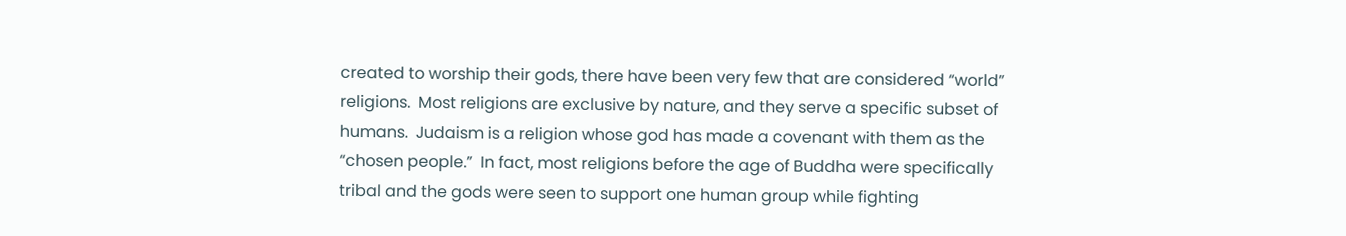created to worship their gods, there have been very few that are considered “world” religions.  Most religions are exclusive by nature, and they serve a specific subset of humans.  Judaism is a religion whose god has made a covenant with them as the “chosen people.”  In fact, most religions before the age of Buddha were specifically tribal and the gods were seen to support one human group while fighting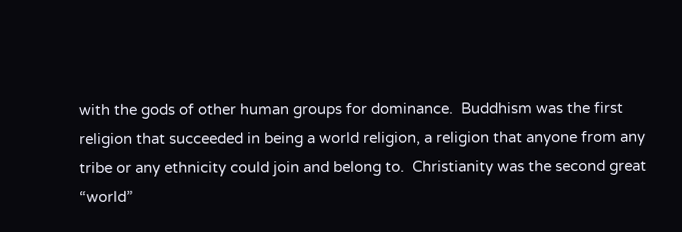with the gods of other human groups for dominance.  Buddhism was the first religion that succeeded in being a world religion, a religion that anyone from any tribe or any ethnicity could join and belong to.  Christianity was the second great “world”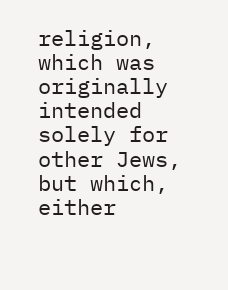religion, which was originally intended solely for other Jews, but which, either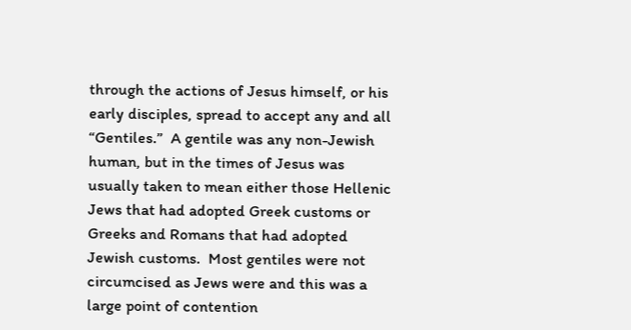through the actions of Jesus himself, or his early disciples, spread to accept any and all “Gentiles.”  A gentile was any non-Jewish human, but in the times of Jesus was usually taken to mean either those Hellenic Jews that had adopted Greek customs or Greeks and Romans that had adopted Jewish customs.  Most gentiles were not circumcised as Jews were and this was a large point of contention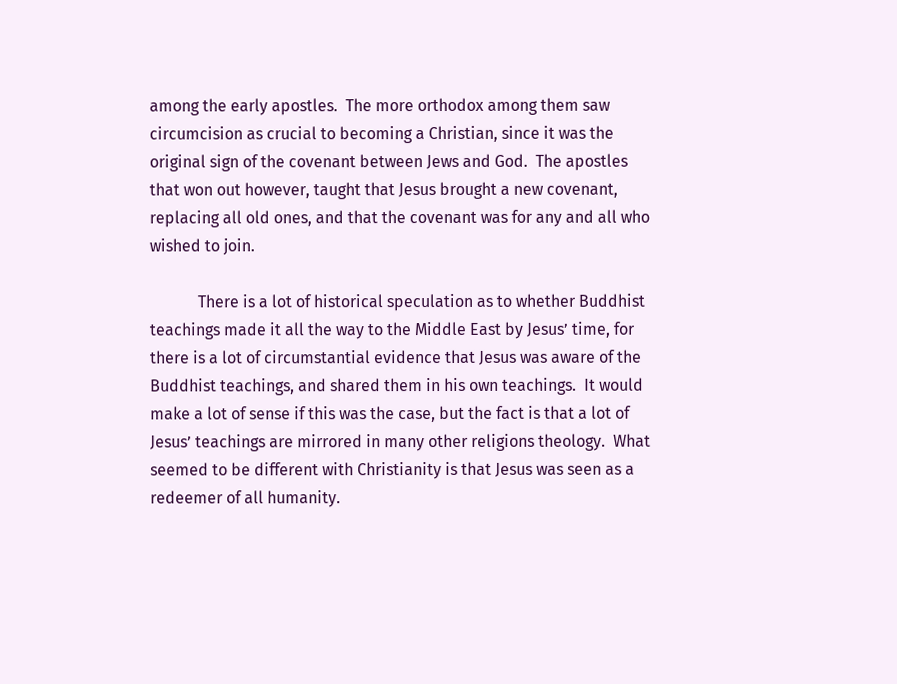among the early apostles.  The more orthodox among them saw circumcision as crucial to becoming a Christian, since it was the original sign of the covenant between Jews and God.  The apostles that won out however, taught that Jesus brought a new covenant, replacing all old ones, and that the covenant was for any and all who wished to join.

            There is a lot of historical speculation as to whether Buddhist teachings made it all the way to the Middle East by Jesus’ time, for there is a lot of circumstantial evidence that Jesus was aware of the Buddhist teachings, and shared them in his own teachings.  It would make a lot of sense if this was the case, but the fact is that a lot of Jesus’ teachings are mirrored in many other religions theology.  What seemed to be different with Christianity is that Jesus was seen as a redeemer of all humanity.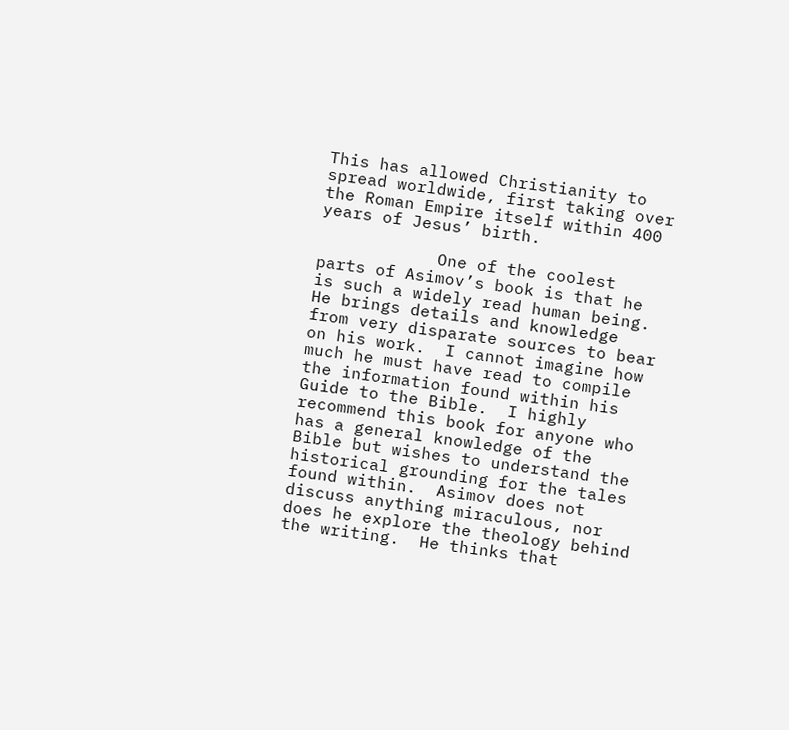This has allowed Christianity to spread worldwide, first taking over the Roman Empire itself within 400 years of Jesus’ birth.

            One of the coolest parts of Asimov’s book is that he is such a widely read human being. He brings details and knowledge from very disparate sources to bear on his work.  I cannot imagine how much he must have read to compile the information found within his Guide to the Bible.  I highly recommend this book for anyone who has a general knowledge of the Bible but wishes to understand the historical grounding for the tales found within.  Asimov does not discuss anything miraculous, nor does he explore the theology behind the writing.  He thinks that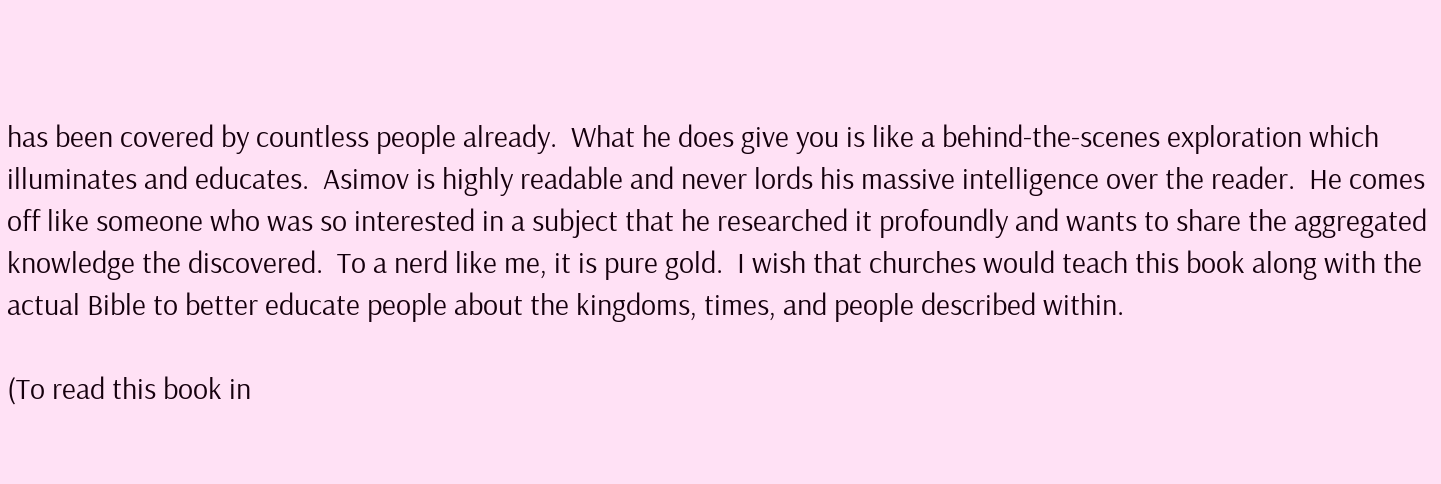has been covered by countless people already.  What he does give you is like a behind-the-scenes exploration which illuminates and educates.  Asimov is highly readable and never lords his massive intelligence over the reader.  He comes off like someone who was so interested in a subject that he researched it profoundly and wants to share the aggregated knowledge the discovered.  To a nerd like me, it is pure gold.  I wish that churches would teach this book along with the actual Bible to better educate people about the kingdoms, times, and people described within.

(To read this book in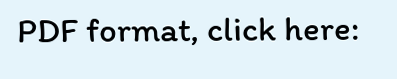PDF format, click here: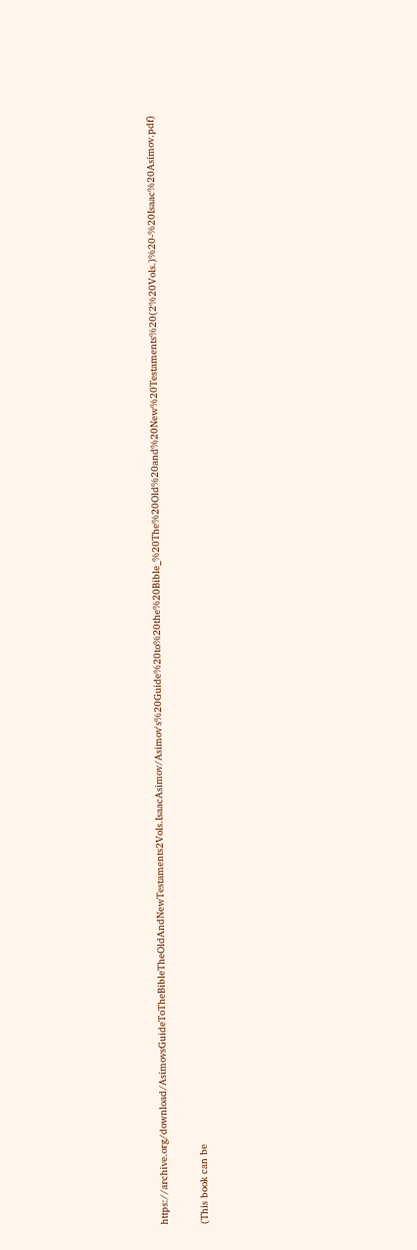https://archive.org/download/AsimovsGuideToTheBibleTheOldAndNewTestaments2Vols.IsaacAsimov/Asimov's%20Guide%20to%20the%20Bible_%20The%20Old%20and%20New%20Testaments%20(2%20Vols.)%20-%20Isaac%20Asimov.pdf)

(This book can be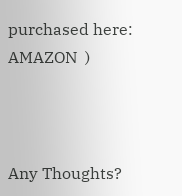purchased here:  AMAZON  )



Any Thoughts?